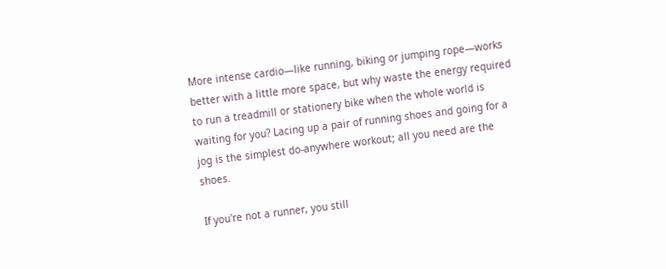More intense cardio—like running, biking or jumping rope—works better with a little more space, but why waste the energy required to run a treadmill or stationery bike when the whole world is waiting for you? Lacing up a pair of running shoes and going for a jog is the simplest do-anywhere workout; all you need are the shoes.

If you're not a runner, you still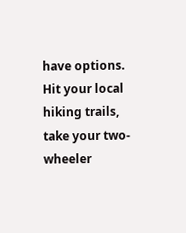have options. Hit your local hiking trails, take your two-wheeler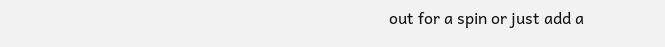out for a spin or just add a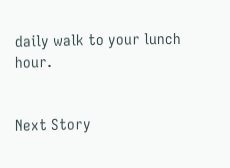daily walk to your lunch hour.


Next Story